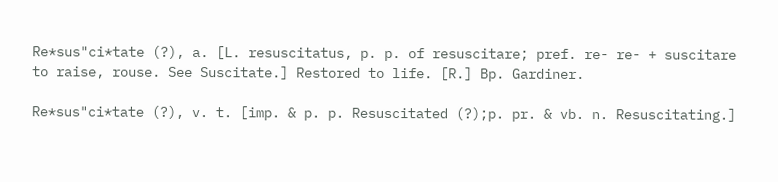Re*sus"ci*tate (?), a. [L. resuscitatus, p. p. of resuscitare; pref. re- re- + suscitare to raise, rouse. See Suscitate.] Restored to life. [R.] Bp. Gardiner.

Re*sus"ci*tate (?), v. t. [imp. & p. p. Resuscitated (?);p. pr. & vb. n. Resuscitating.]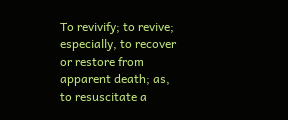To revivify; to revive; especially, to recover or restore from apparent death; as, to resuscitate a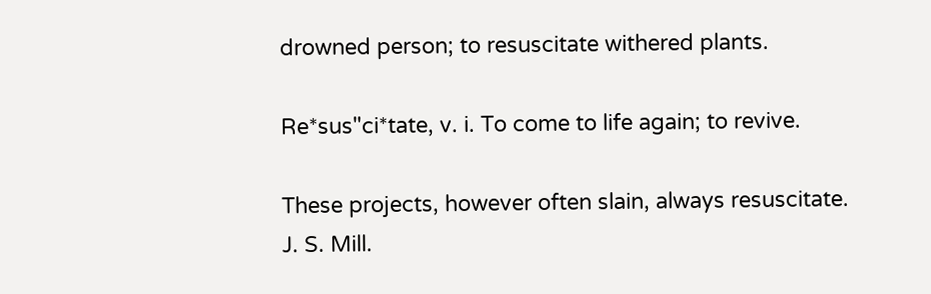drowned person; to resuscitate withered plants.

Re*sus"ci*tate, v. i. To come to life again; to revive.

These projects, however often slain, always resuscitate.
J. S. Mill.